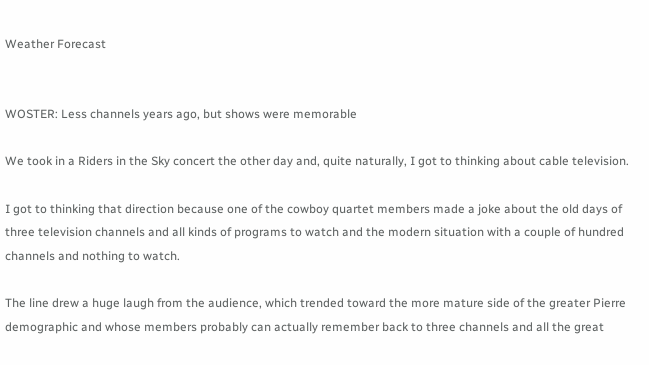Weather Forecast


WOSTER: Less channels years ago, but shows were memorable

We took in a Riders in the Sky concert the other day and, quite naturally, I got to thinking about cable television.

I got to thinking that direction because one of the cowboy quartet members made a joke about the old days of three television channels and all kinds of programs to watch and the modern situation with a couple of hundred channels and nothing to watch.

The line drew a huge laugh from the audience, which trended toward the more mature side of the greater Pierre demographic and whose members probably can actually remember back to three channels and all the great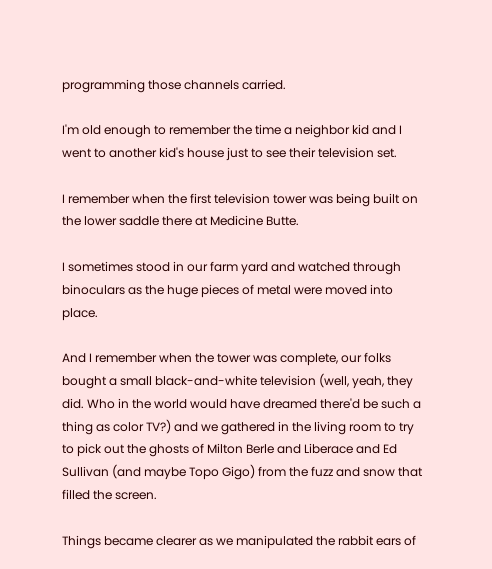programming those channels carried.

I'm old enough to remember the time a neighbor kid and I went to another kid's house just to see their television set.

I remember when the first television tower was being built on the lower saddle there at Medicine Butte.

I sometimes stood in our farm yard and watched through binoculars as the huge pieces of metal were moved into place.

And I remember when the tower was complete, our folks bought a small black-and-white television (well, yeah, they did. Who in the world would have dreamed there'd be such a thing as color TV?) and we gathered in the living room to try to pick out the ghosts of Milton Berle and Liberace and Ed Sullivan (and maybe Topo Gigo) from the fuzz and snow that filled the screen.

Things became clearer as we manipulated the rabbit ears of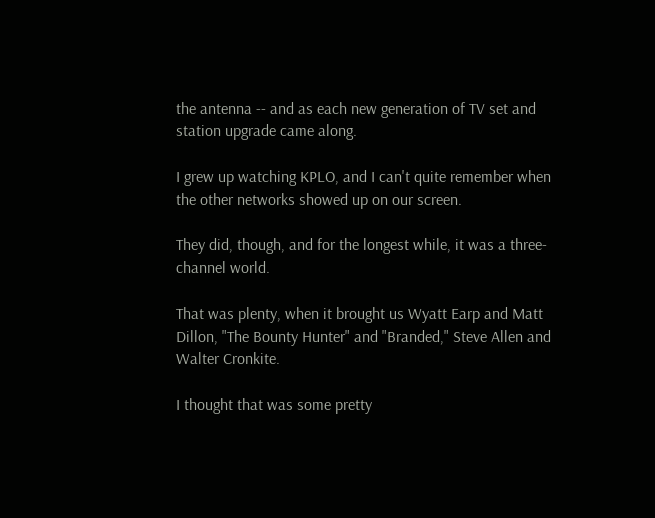the antenna -- and as each new generation of TV set and station upgrade came along.

I grew up watching KPLO, and I can't quite remember when the other networks showed up on our screen.

They did, though, and for the longest while, it was a three-channel world.

That was plenty, when it brought us Wyatt Earp and Matt Dillon, "The Bounty Hunter" and "Branded," Steve Allen and Walter Cronkite.

I thought that was some pretty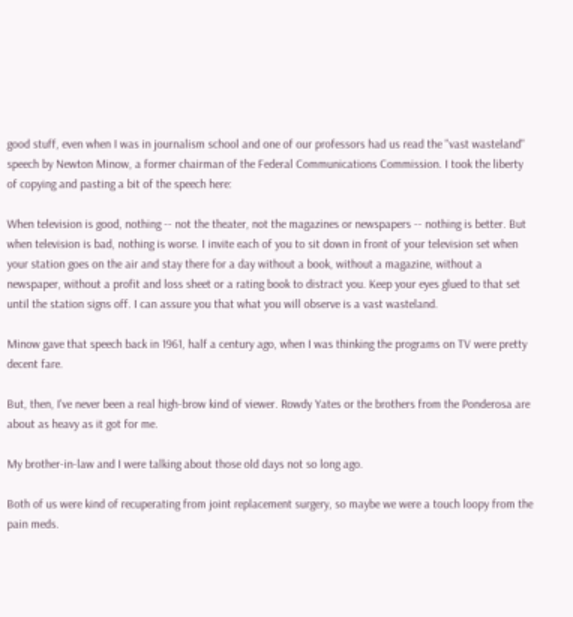good stuff, even when I was in journalism school and one of our professors had us read the "vast wasteland'' speech by Newton Minow, a former chairman of the Federal Communications Commission. I took the liberty of copying and pasting a bit of the speech here:

When television is good, nothing -- not the theater, not the magazines or newspapers -- nothing is better. But when television is bad, nothing is worse. I invite each of you to sit down in front of your television set when your station goes on the air and stay there for a day without a book, without a magazine, without a newspaper, without a profit and loss sheet or a rating book to distract you. Keep your eyes glued to that set until the station signs off. I can assure you that what you will observe is a vast wasteland.

Minow gave that speech back in 1961, half a century ago, when I was thinking the programs on TV were pretty decent fare.

But, then, I've never been a real high-brow kind of viewer. Rowdy Yates or the brothers from the Ponderosa are about as heavy as it got for me.

My brother-in-law and I were talking about those old days not so long ago.

Both of us were kind of recuperating from joint replacement surgery, so maybe we were a touch loopy from the pain meds.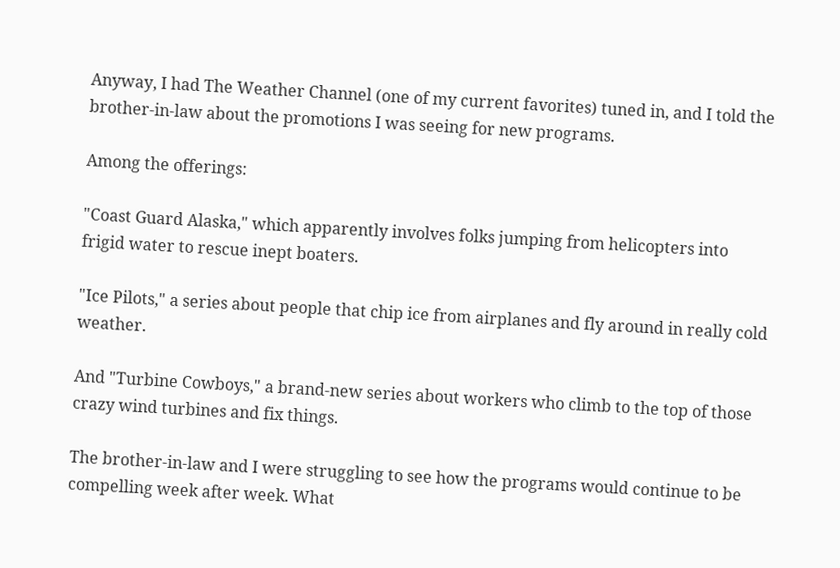Anyway, I had The Weather Channel (one of my current favorites) tuned in, and I told the brother-in-law about the promotions I was seeing for new programs.

Among the offerings:

"Coast Guard Alaska," which apparently involves folks jumping from helicopters into frigid water to rescue inept boaters.

"Ice Pilots," a series about people that chip ice from airplanes and fly around in really cold weather.

And "Turbine Cowboys," a brand-new series about workers who climb to the top of those crazy wind turbines and fix things.

The brother-in-law and I were struggling to see how the programs would continue to be compelling week after week. What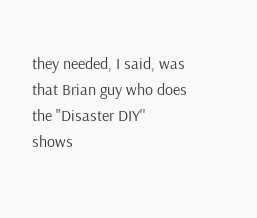they needed, I said, was that Brian guy who does the "Disaster DIY'' shows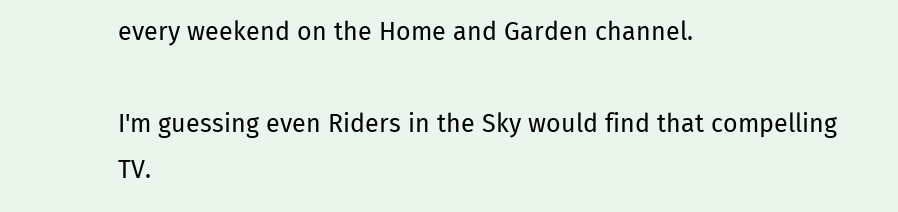every weekend on the Home and Garden channel.

I'm guessing even Riders in the Sky would find that compelling TV.